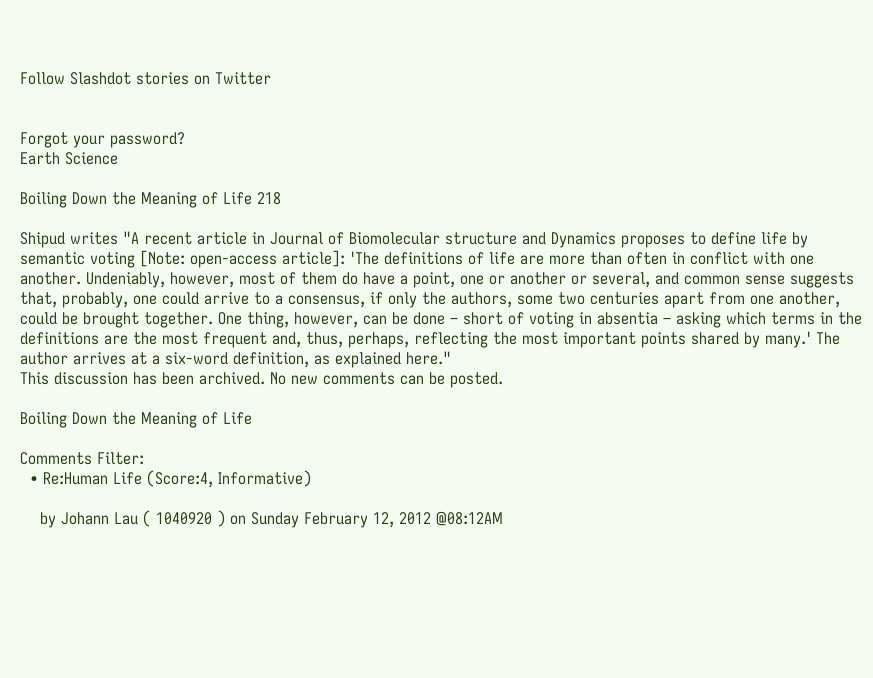Follow Slashdot stories on Twitter


Forgot your password?
Earth Science

Boiling Down the Meaning of Life 218

Shipud writes "A recent article in Journal of Biomolecular structure and Dynamics proposes to define life by semantic voting [Note: open-access article]: 'The definitions of life are more than often in conflict with one another. Undeniably, however, most of them do have a point, one or another or several, and common sense suggests that, probably, one could arrive to a consensus, if only the authors, some two centuries apart from one another, could be brought together. One thing, however, can be done – short of voting in absentia – asking which terms in the definitions are the most frequent and, thus, perhaps, reflecting the most important points shared by many.' The author arrives at a six-word definition, as explained here."
This discussion has been archived. No new comments can be posted.

Boiling Down the Meaning of Life

Comments Filter:
  • Re:Human Life (Score:4, Informative)

    by Johann Lau ( 1040920 ) on Sunday February 12, 2012 @08:12AM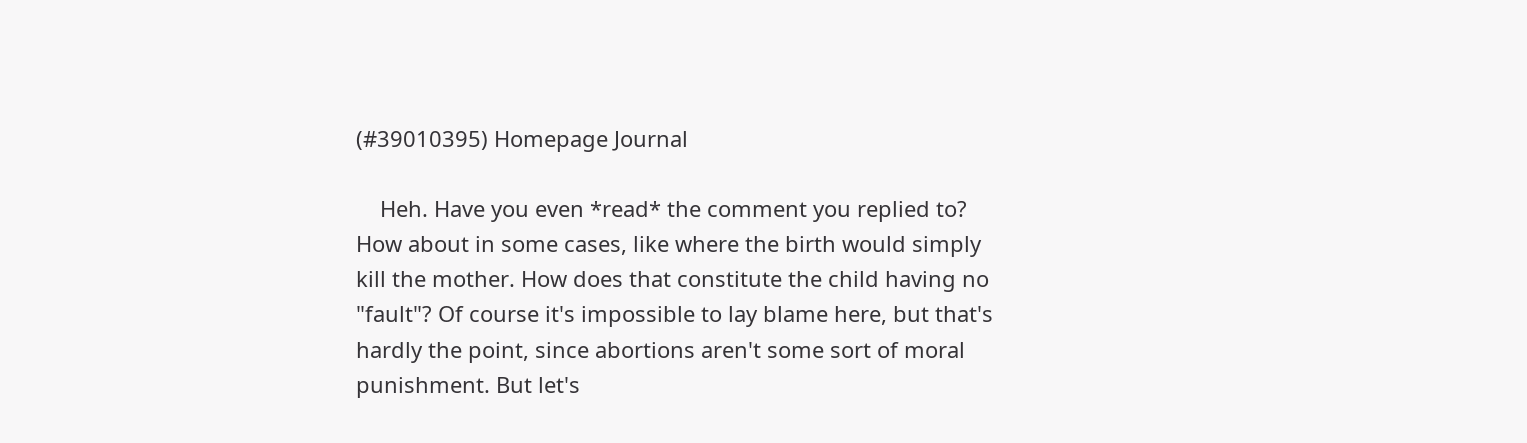(#39010395) Homepage Journal

    Heh. Have you even *read* the comment you replied to? How about in some cases, like where the birth would simply kill the mother. How does that constitute the child having no "fault"? Of course it's impossible to lay blame here, but that's hardly the point, since abortions aren't some sort of moral punishment. But let's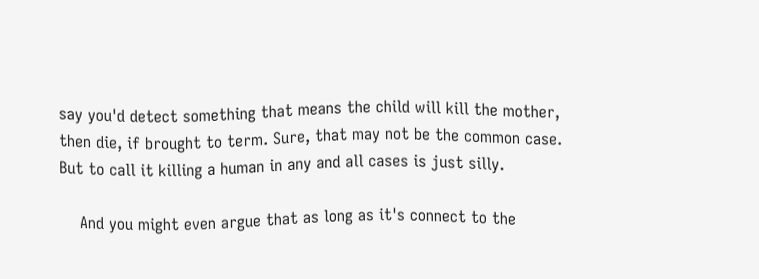say you'd detect something that means the child will kill the mother, then die, if brought to term. Sure, that may not be the common case. But to call it killing a human in any and all cases is just silly.

    And you might even argue that as long as it's connect to the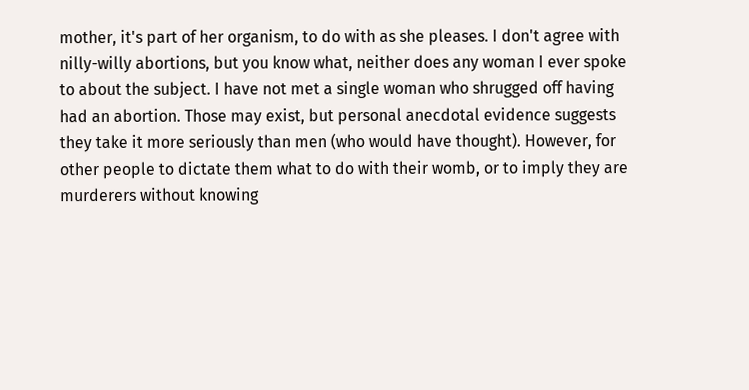mother, it's part of her organism, to do with as she pleases. I don't agree with nilly-willy abortions, but you know what, neither does any woman I ever spoke to about the subject. I have not met a single woman who shrugged off having had an abortion. Those may exist, but personal anecdotal evidence suggests they take it more seriously than men (who would have thought). However, for other people to dictate them what to do with their womb, or to imply they are murderers without knowing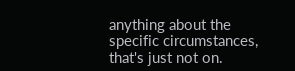anything about the specific circumstances, that's just not on.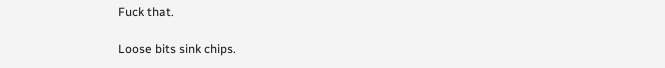Fuck that.

Loose bits sink chips.